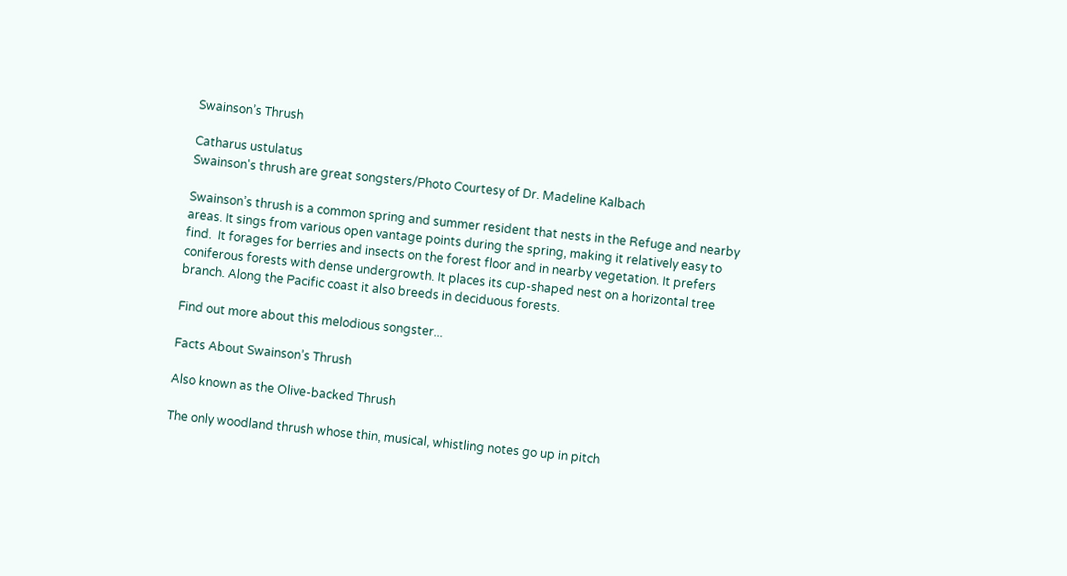Swainson’s Thrush

Catharus ustulatus
Swainson's thrush are great songsters/Photo Courtesy of Dr. Madeline Kalbach

Swainson’s thrush is a common spring and summer resident that nests in the Refuge and nearby areas. It sings from various open vantage points during the spring, making it relatively easy to find.  It forages for berries and insects on the forest floor and in nearby vegetation. It prefers coniferous forests with dense undergrowth. It places its cup-shaped nest on a horizontal tree branch. Along the Pacific coast it also breeds in deciduous forests.

Find out more about this melodious songster...

Facts About Swainson’s Thrush

Also known as the Olive-backed Thrush

The only woodland thrush whose thin, musical, whistling notes go up in pitch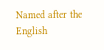Named after the English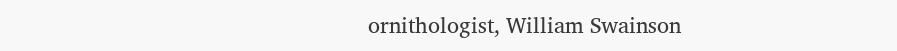ornithologist, William Swainson